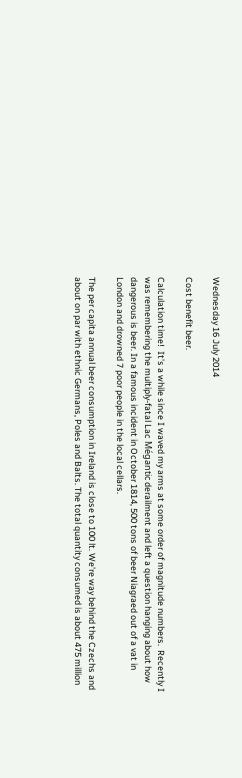Wednesday 16 July 2014

Cost benefit beer.

Calculation time!  It's a while since I waved my arms at some order of magnitude numbers.  Recently I was remembering the multiply-fatal Lac Mégantic derailment and left a question hanging about how dangerous is beer. In a famous incident in October 1814, 500 tons of beer Niagraed out of a vat in London and drowned 7 poor people in the local cellars.

The per capita annual beer consumption in Ireland is close to 100 lt. We're way behind the Czechs and about on par with ethnic Germans, Poles and Balts. The total quantity consumed is about 475 million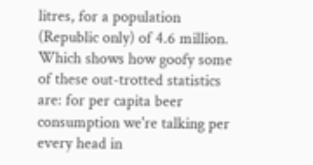litres, for a population (Republic only) of 4.6 million. Which shows how goofy some of these out-trotted statistics are: for per capita beer consumption we're talking per every head in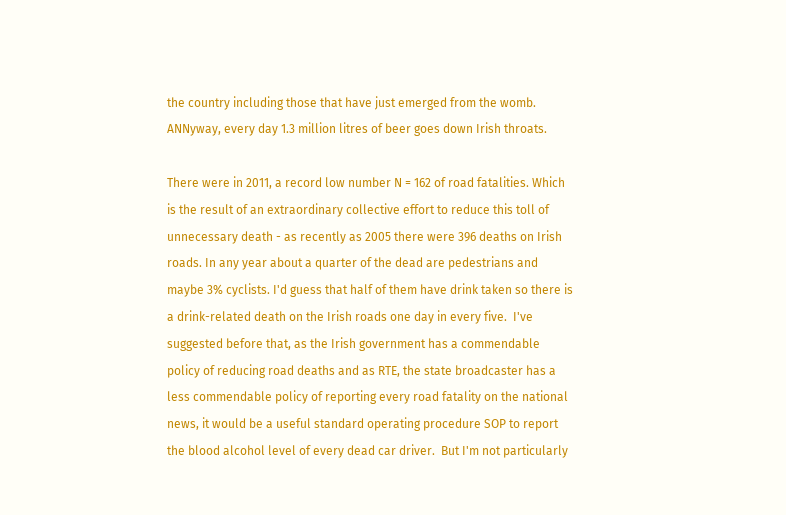the country including those that have just emerged from the womb.  ANNyway, every day 1.3 million litres of beer goes down Irish throats.

There were in 2011, a record low number N = 162 of road fatalities. Which is the result of an extraordinary collective effort to reduce this toll of unnecessary death - as recently as 2005 there were 396 deaths on Irish roads. In any year about a quarter of the dead are pedestrians and maybe 3% cyclists. I'd guess that half of them have drink taken so there is a drink-related death on the Irish roads one day in every five.  I've suggested before that, as the Irish government has a commendable policy of reducing road deaths and as RTE, the state broadcaster has a less commendable policy of reporting every road fatality on the national news, it would be a useful standard operating procedure SOP to report the blood alcohol level of every dead car driver.  But I'm not particularly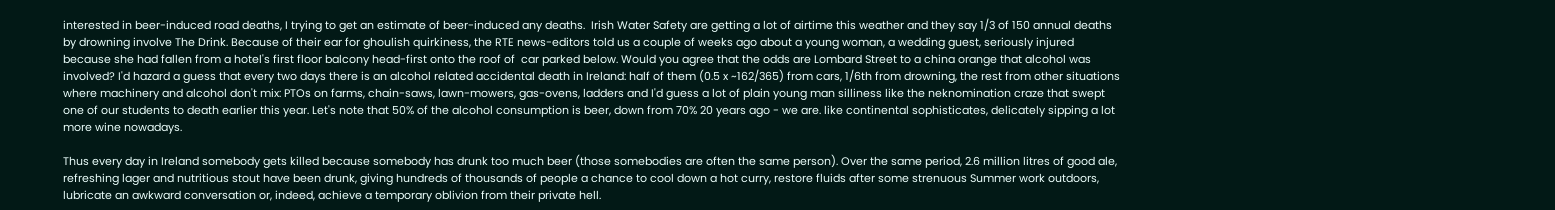interested in beer-induced road deaths, I trying to get an estimate of beer-induced any deaths.  Irish Water Safety are getting a lot of airtime this weather and they say 1/3 of 150 annual deaths by drowning involve The Drink. Because of their ear for ghoulish quirkiness, the RTE news-editors told us a couple of weeks ago about a young woman, a wedding guest, seriously injured because she had fallen from a hotel's first floor balcony head-first onto the roof of  car parked below. Would you agree that the odds are Lombard Street to a china orange that alcohol was involved? I'd hazard a guess that every two days there is an alcohol related accidental death in Ireland: half of them (0.5 x ~162/365) from cars, 1/6th from drowning, the rest from other situations where machinery and alcohol don't mix: PTOs on farms, chain-saws, lawn-mowers, gas-ovens, ladders and I'd guess a lot of plain young man silliness like the neknomination craze that swept one of our students to death earlier this year. Let's note that 50% of the alcohol consumption is beer, down from 70% 20 years ago - we are. like continental sophisticates, delicately sipping a lot more wine nowadays.

Thus every day in Ireland somebody gets killed because somebody has drunk too much beer (those somebodies are often the same person). Over the same period, 2.6 million litres of good ale, refreshing lager and nutritious stout have been drunk, giving hundreds of thousands of people a chance to cool down a hot curry, restore fluids after some strenuous Summer work outdoors, lubricate an awkward conversation or, indeed, achieve a temporary oblivion from their private hell.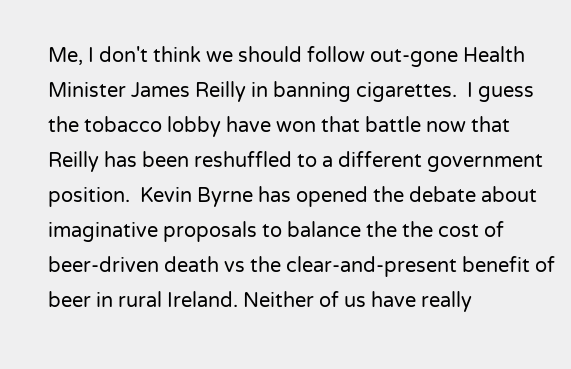Me, I don't think we should follow out-gone Health Minister James Reilly in banning cigarettes.  I guess the tobacco lobby have won that battle now that Reilly has been reshuffled to a different government position.  Kevin Byrne has opened the debate about imaginative proposals to balance the the cost of beer-driven death vs the clear-and-present benefit of beer in rural Ireland. Neither of us have really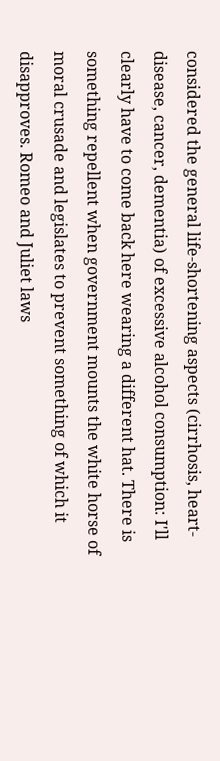considered the general life-shortening aspects (cirrhosis, heart-disease, cancer, dementia) of excessive alcohol consumption: I'll clearly have to come back here wearing a different hat. There is something repellent when government mounts the white horse of moral crusade and legislates to prevent something of which it disapproves. Romeo and Juliet laws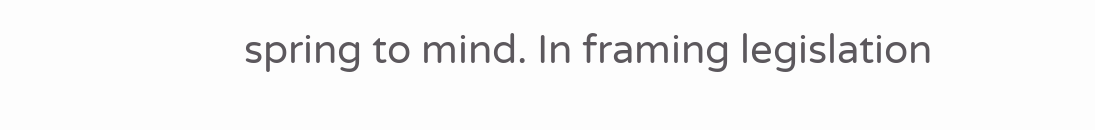spring to mind. In framing legislation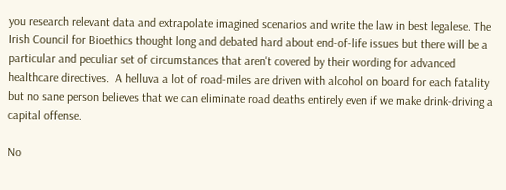you research relevant data and extrapolate imagined scenarios and write the law in best legalese. The Irish Council for Bioethics thought long and debated hard about end-of-life issues but there will be a particular and peculiar set of circumstances that aren't covered by their wording for advanced healthcare directives.  A helluva a lot of road-miles are driven with alcohol on board for each fatality but no sane person believes that we can eliminate road deaths entirely even if we make drink-driving a capital offense.

No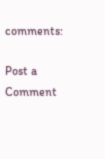comments:

Post a Comment